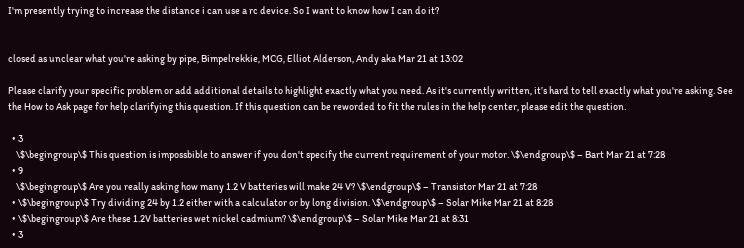I'm presently trying to increase the distance i can use a rc device. So I want to know how I can do it?


closed as unclear what you're asking by pipe, Bimpelrekkie, MCG, Elliot Alderson, Andy aka Mar 21 at 13:02

Please clarify your specific problem or add additional details to highlight exactly what you need. As it's currently written, it’s hard to tell exactly what you're asking. See the How to Ask page for help clarifying this question. If this question can be reworded to fit the rules in the help center, please edit the question.

  • 3
    \$\begingroup\$ This question is impossbible to answer if you don't specify the current requirement of your motor. \$\endgroup\$ – Bart Mar 21 at 7:28
  • 9
    \$\begingroup\$ Are you really asking how many 1.2 V batteries will make 24 V? \$\endgroup\$ – Transistor Mar 21 at 7:28
  • \$\begingroup\$ Try dividing 24 by 1.2 either with a calculator or by long division. \$\endgroup\$ – Solar Mike Mar 21 at 8:28
  • \$\begingroup\$ Are these 1.2V batteries wet nickel cadmium? \$\endgroup\$ – Solar Mike Mar 21 at 8:31
  • 3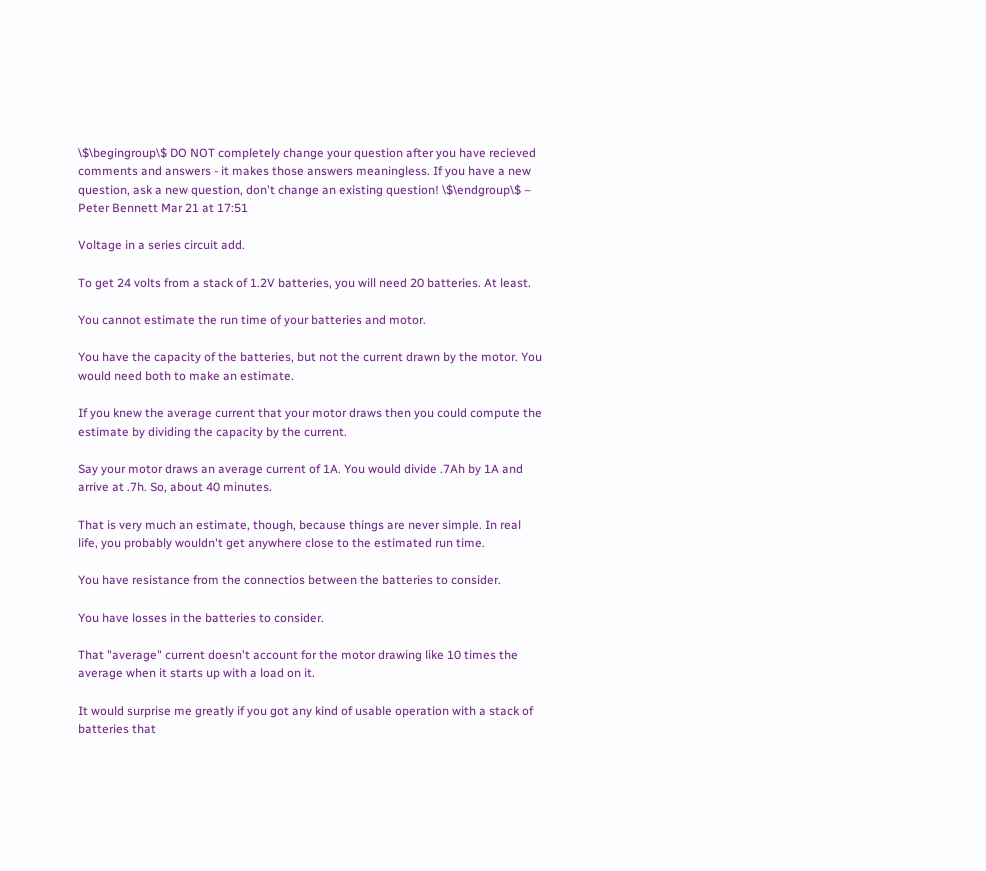\$\begingroup\$ DO NOT completely change your question after you have recieved comments and answers - it makes those answers meaningless. If you have a new question, ask a new question, don't change an existing question! \$\endgroup\$ – Peter Bennett Mar 21 at 17:51

Voltage in a series circuit add.

To get 24 volts from a stack of 1.2V batteries, you will need 20 batteries. At least.

You cannot estimate the run time of your batteries and motor.

You have the capacity of the batteries, but not the current drawn by the motor. You would need both to make an estimate.

If you knew the average current that your motor draws then you could compute the estimate by dividing the capacity by the current.

Say your motor draws an average current of 1A. You would divide .7Ah by 1A and arrive at .7h. So, about 40 minutes.

That is very much an estimate, though, because things are never simple. In real life, you probably wouldn't get anywhere close to the estimated run time.

You have resistance from the connectios between the batteries to consider.

You have losses in the batteries to consider.

That "average" current doesn't account for the motor drawing like 10 times the average when it starts up with a load on it.

It would surprise me greatly if you got any kind of usable operation with a stack of batteries that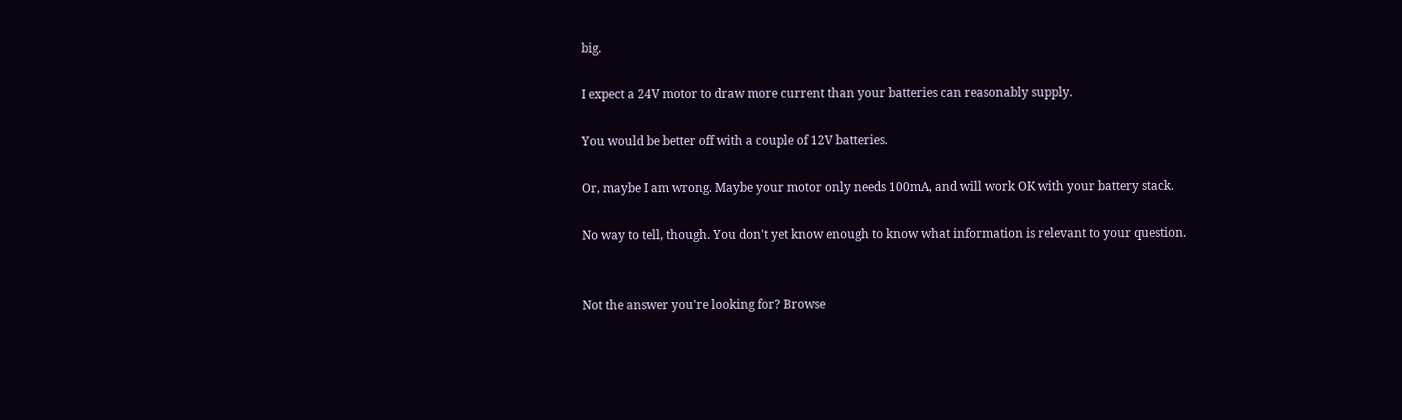big.

I expect a 24V motor to draw more current than your batteries can reasonably supply.

You would be better off with a couple of 12V batteries.

Or, maybe I am wrong. Maybe your motor only needs 100mA, and will work OK with your battery stack.

No way to tell, though. You don't yet know enough to know what information is relevant to your question.


Not the answer you're looking for? Browse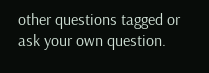other questions tagged or ask your own question.